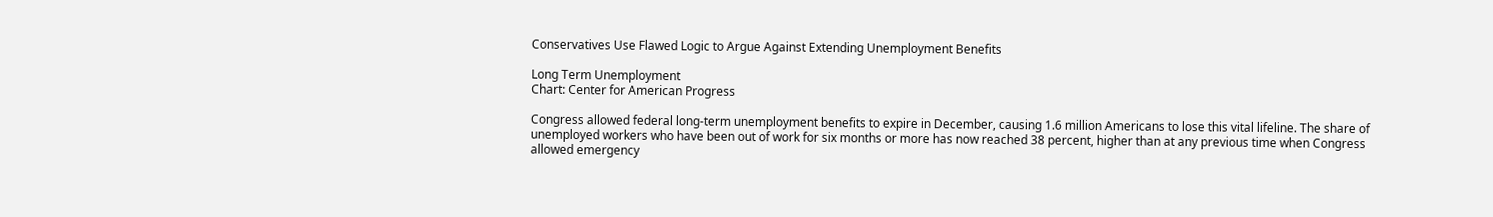Conservatives Use Flawed Logic to Argue Against Extending Unemployment Benefits

Long Term Unemployment
Chart: Center for American Progress

Congress allowed federal long-term unemployment benefits to expire in December, causing 1.6 million Americans to lose this vital lifeline. The share of unemployed workers who have been out of work for six months or more has now reached 38 percent, higher than at any previous time when Congress allowed emergency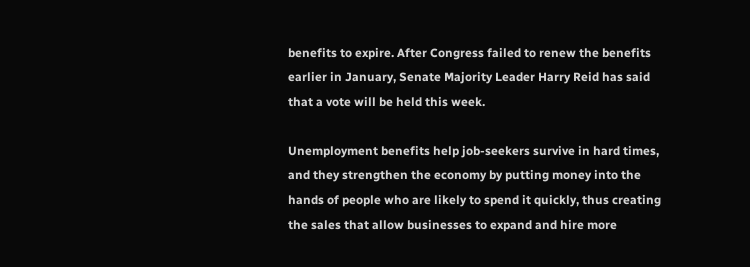benefits to expire. After Congress failed to renew the benefits earlier in January, Senate Majority Leader Harry Reid has said that a vote will be held this week.

Unemployment benefits help job-seekers survive in hard times, and they strengthen the economy by putting money into the hands of people who are likely to spend it quickly, thus creating the sales that allow businesses to expand and hire more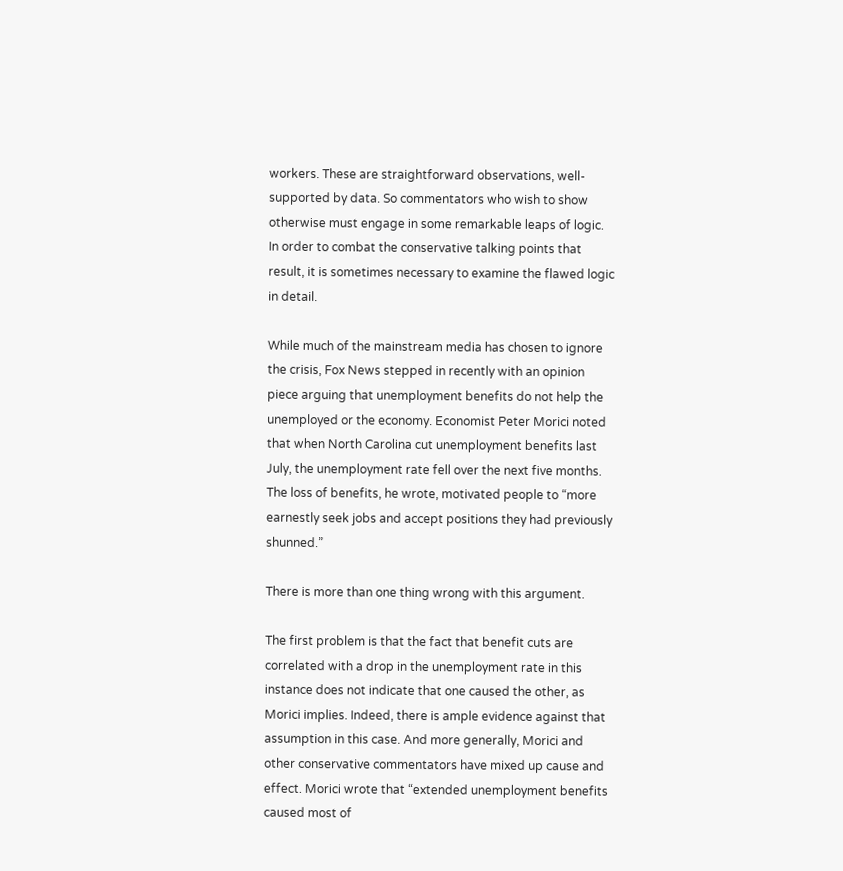workers. These are straightforward observations, well-supported by data. So commentators who wish to show otherwise must engage in some remarkable leaps of logic. In order to combat the conservative talking points that result, it is sometimes necessary to examine the flawed logic in detail.

While much of the mainstream media has chosen to ignore the crisis, Fox News stepped in recently with an opinion piece arguing that unemployment benefits do not help the unemployed or the economy. Economist Peter Morici noted that when North Carolina cut unemployment benefits last July, the unemployment rate fell over the next five months. The loss of benefits, he wrote, motivated people to “more earnestly seek jobs and accept positions they had previously shunned.”

There is more than one thing wrong with this argument.

The first problem is that the fact that benefit cuts are correlated with a drop in the unemployment rate in this instance does not indicate that one caused the other, as Morici implies. Indeed, there is ample evidence against that assumption in this case. And more generally, Morici and other conservative commentators have mixed up cause and effect. Morici wrote that “extended unemployment benefits caused most of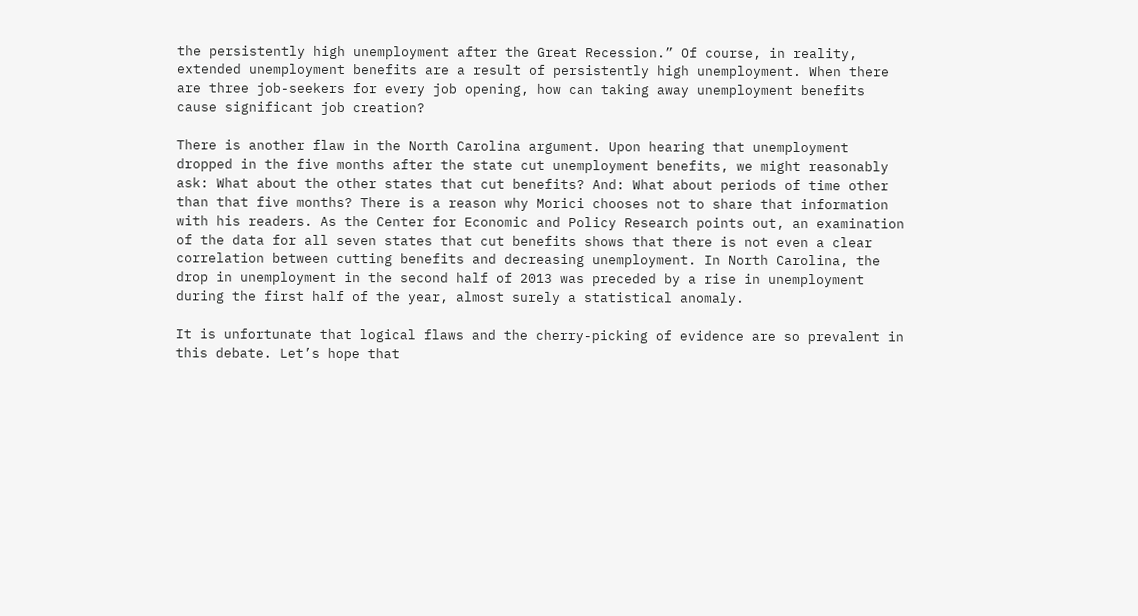the persistently high unemployment after the Great Recession.” Of course, in reality, extended unemployment benefits are a result of persistently high unemployment. When there are three job-seekers for every job opening, how can taking away unemployment benefits cause significant job creation?

There is another flaw in the North Carolina argument. Upon hearing that unemployment dropped in the five months after the state cut unemployment benefits, we might reasonably ask: What about the other states that cut benefits? And: What about periods of time other than that five months? There is a reason why Morici chooses not to share that information with his readers. As the Center for Economic and Policy Research points out, an examination of the data for all seven states that cut benefits shows that there is not even a clear correlation between cutting benefits and decreasing unemployment. In North Carolina, the drop in unemployment in the second half of 2013 was preceded by a rise in unemployment during the first half of the year, almost surely a statistical anomaly.

It is unfortunate that logical flaws and the cherry-picking of evidence are so prevalent in this debate. Let’s hope that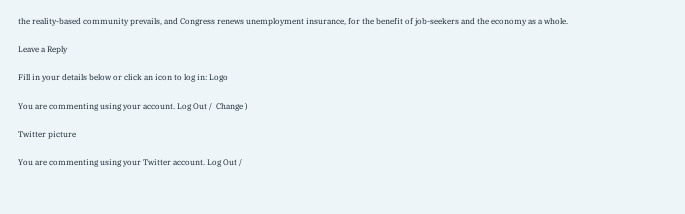the reality-based community prevails, and Congress renews unemployment insurance, for the benefit of job-seekers and the economy as a whole.

Leave a Reply

Fill in your details below or click an icon to log in: Logo

You are commenting using your account. Log Out /  Change )

Twitter picture

You are commenting using your Twitter account. Log Out /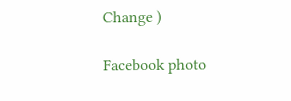Change )

Facebook photo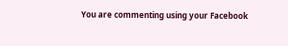You are commenting using your Facebook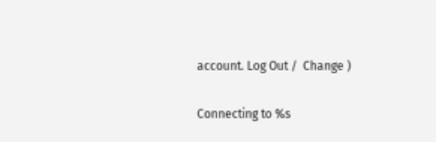account. Log Out /  Change )

Connecting to %s